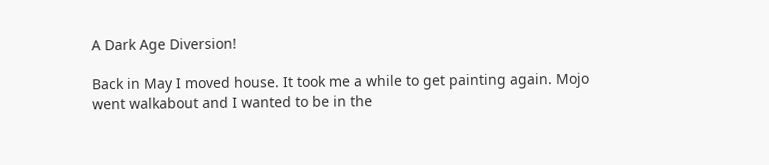A Dark Age Diversion!

Back in May I moved house. It took me a while to get painting again. Mojo went walkabout and I wanted to be in the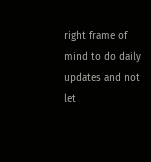right frame of mind to do daily updates and not let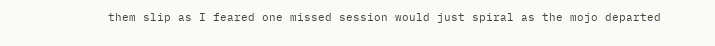them slip as I feared one missed session would just spiral as the mojo departed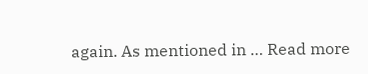again. As mentioned in … Read more